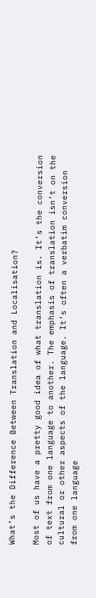What’s the Difference Between Translation and Localisation?

Most of us have a pretty good idea of what translation is. It’s the conversion of text from one language to another. The emphasis of translation isn’t on the cultural or other aspects of the language. It’s often a verbatim conversion from one language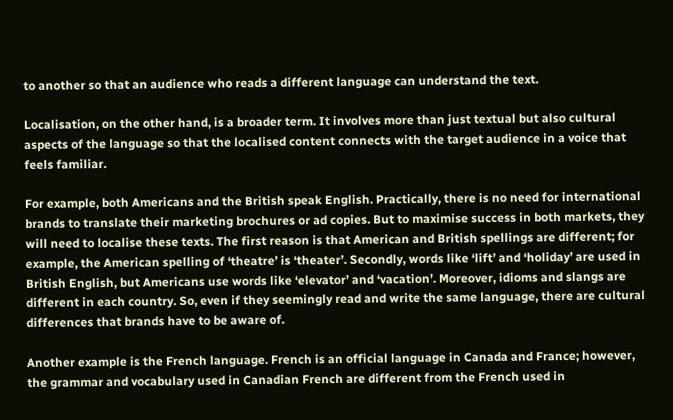to another so that an audience who reads a different language can understand the text.

Localisation, on the other hand, is a broader term. It involves more than just textual but also cultural aspects of the language so that the localised content connects with the target audience in a voice that feels familiar.

For example, both Americans and the British speak English. Practically, there is no need for international brands to translate their marketing brochures or ad copies. But to maximise success in both markets, they will need to localise these texts. The first reason is that American and British spellings are different; for example, the American spelling of ‘theatre’ is ‘theater’. Secondly, words like ‘lift’ and ‘holiday’ are used in British English, but Americans use words like ‘elevator’ and ‘vacation’. Moreover, idioms and slangs are different in each country. So, even if they seemingly read and write the same language, there are cultural differences that brands have to be aware of.

Another example is the French language. French is an official language in Canada and France; however, the grammar and vocabulary used in Canadian French are different from the French used in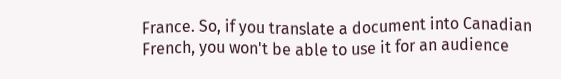France. So, if you translate a document into Canadian French, you won't be able to use it for an audience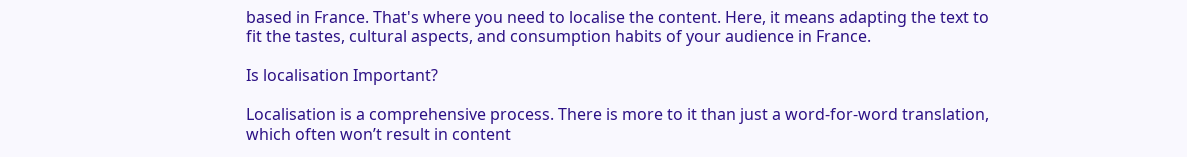based in France. That's where you need to localise the content. Here, it means adapting the text to fit the tastes, cultural aspects, and consumption habits of your audience in France.

Is localisation Important?

Localisation is a comprehensive process. There is more to it than just a word-for-word translation, which often won’t result in content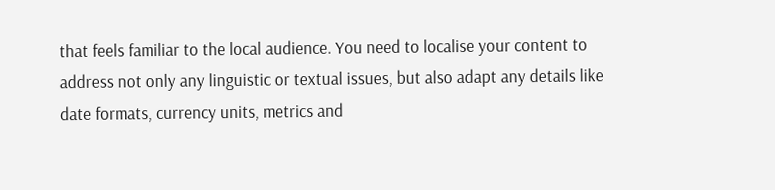that feels familiar to the local audience. You need to localise your content to address not only any linguistic or textual issues, but also adapt any details like date formats, currency units, metrics and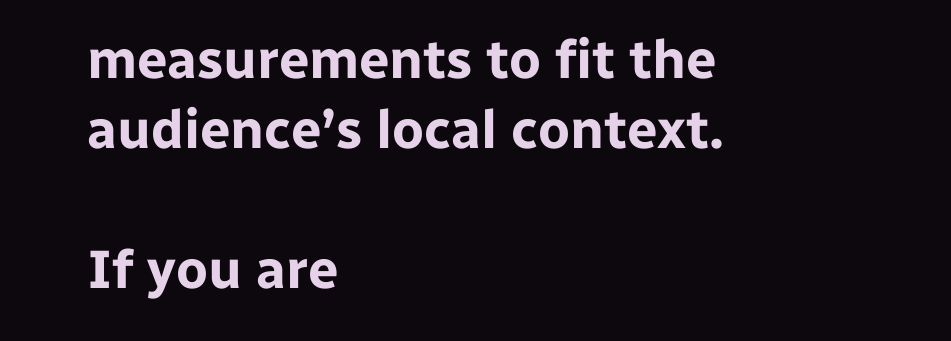measurements to fit the audience’s local context.

If you are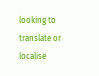looking to translate or localise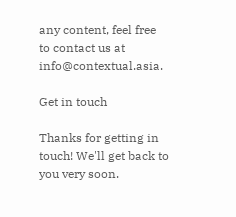any content, feel free to contact us at info@contextual.asia.

Get in touch

Thanks for getting in touch! We'll get back to you very soon.